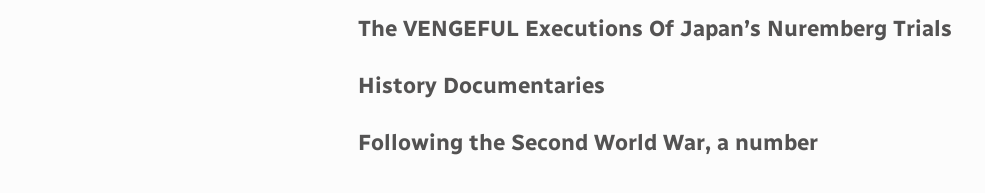The VENGEFUL Executions Of Japan’s Nuremberg Trials

History Documentaries

Following the Second World War, a number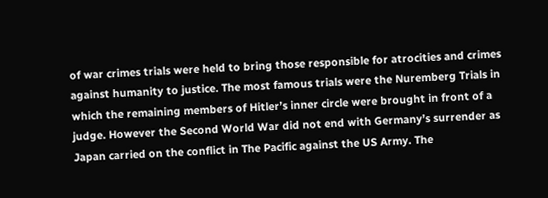of war crimes trials were held to bring those responsible for atrocities and crimes against humanity to justice. The most famous trials were the Nuremberg Trials in which the remaining members of Hitler’s inner circle were brought in front of a judge. However the Second World War did not end with Germany’s surrender as Japan carried on the conflict in The Pacific against the US Army. The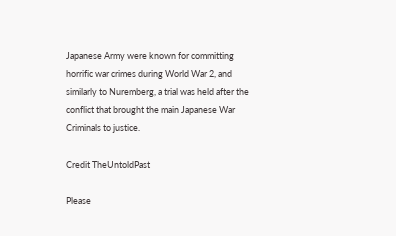Japanese Army were known for committing horrific war crimes during World War 2, and similarly to Nuremberg, a trial was held after the conflict that brought the main Japanese War Criminals to justice.

Credit TheUntoldPast

Please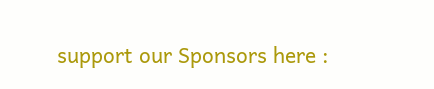support our Sponsors here :